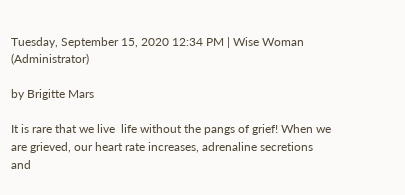Tuesday, September 15, 2020 12:34 PM | Wise Woman (Administrator)

by Brigitte Mars

It is rare that we live  life without the pangs of grief! When we are grieved, our heart rate increases, adrenaline secretions and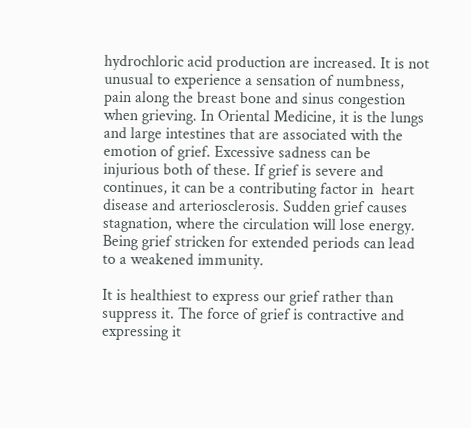hydrochloric acid production are increased. It is not unusual to experience a sensation of numbness, pain along the breast bone and sinus congestion when grieving. In Oriental Medicine, it is the lungs  and large intestines that are associated with the emotion of grief. Excessive sadness can be injurious both of these. If grief is severe and continues, it can be a contributing factor in  heart disease and arteriosclerosis. Sudden grief causes stagnation, where the circulation will lose energy. Being grief stricken for extended periods can lead to a weakened immunity.

It is healthiest to express our grief rather than suppress it. The force of grief is contractive and expressing it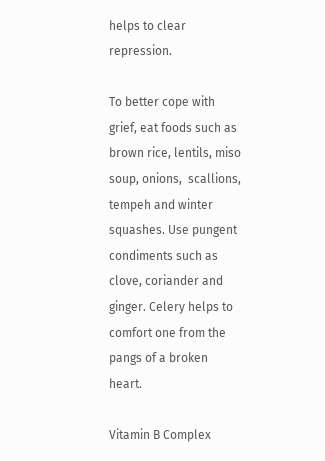helps to clear repression.

To better cope with grief, eat foods such as brown rice, lentils, miso soup, onions,  scallions, tempeh and winter squashes. Use pungent condiments such as clove, coriander and ginger. Celery helps to comfort one from the pangs of a broken heart.

Vitamin B Complex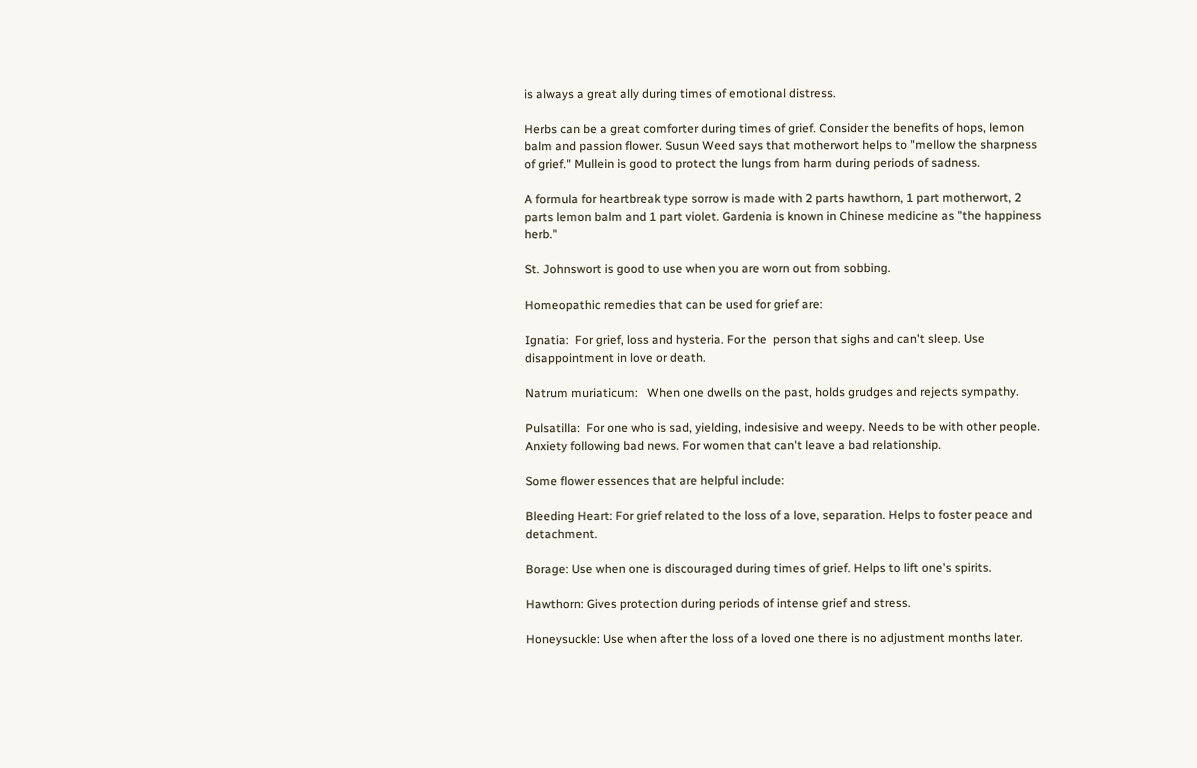is always a great ally during times of emotional distress.

Herbs can be a great comforter during times of grief. Consider the benefits of hops, lemon balm and passion flower. Susun Weed says that motherwort helps to "mellow the sharpness of grief." Mullein is good to protect the lungs from harm during periods of sadness.

A formula for heartbreak type sorrow is made with 2 parts hawthorn, 1 part motherwort, 2 parts lemon balm and 1 part violet. Gardenia is known in Chinese medicine as "the happiness herb."

St. Johnswort is good to use when you are worn out from sobbing.

Homeopathic remedies that can be used for grief are:

Ignatia:  For grief, loss and hysteria. For the  person that sighs and can't sleep. Use disappointment in love or death.

Natrum muriaticum:   When one dwells on the past, holds grudges and rejects sympathy.

Pulsatilla:  For one who is sad, yielding, indesisive and weepy. Needs to be with other people. Anxiety following bad news. For women that can't leave a bad relationship.

Some flower essences that are helpful include:

Bleeding Heart: For grief related to the loss of a love, separation. Helps to foster peace and detachment.

Borage: Use when one is discouraged during times of grief. Helps to lift one's spirits.

Hawthorn: Gives protection during periods of intense grief and stress.

Honeysuckle: Use when after the loss of a loved one there is no adjustment months later.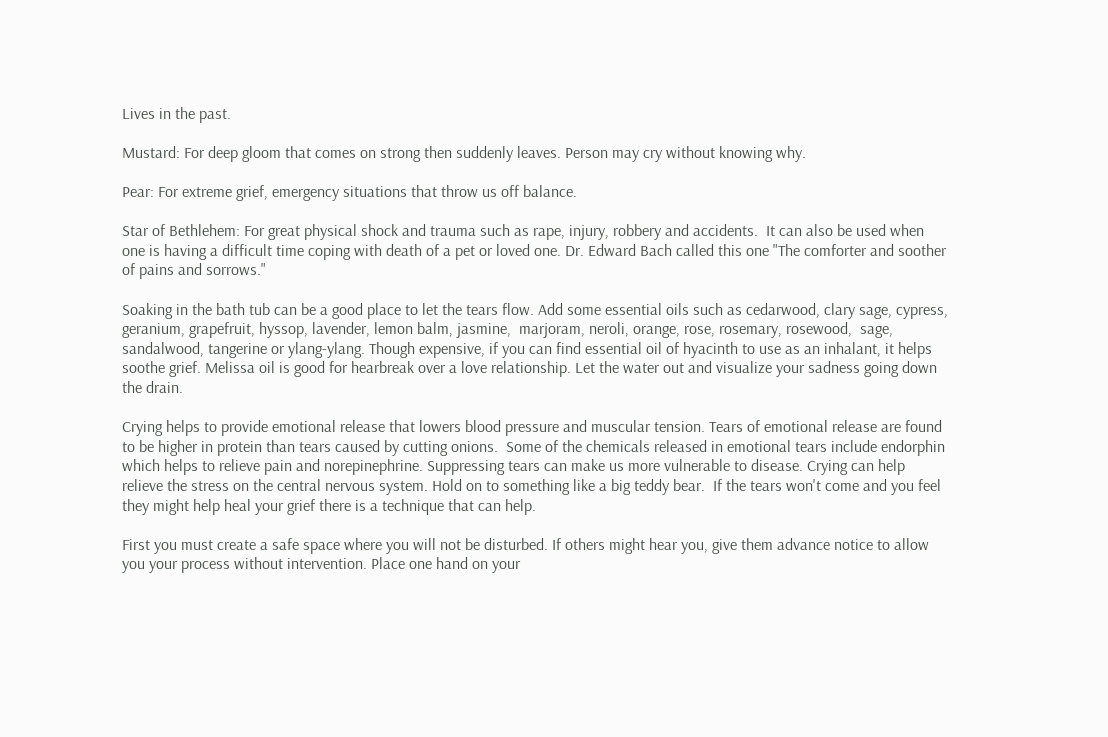Lives in the past.

Mustard: For deep gloom that comes on strong then suddenly leaves. Person may cry without knowing why.

Pear: For extreme grief, emergency situations that throw us off balance.

Star of Bethlehem: For great physical shock and trauma such as rape, injury, robbery and accidents.  It can also be used when one is having a difficult time coping with death of a pet or loved one. Dr. Edward Bach called this one "The comforter and soother of pains and sorrows."

Soaking in the bath tub can be a good place to let the tears flow. Add some essential oils such as cedarwood, clary sage, cypress, geranium, grapefruit, hyssop, lavender, lemon balm, jasmine,  marjoram, neroli, orange, rose, rosemary, rosewood,  sage,  sandalwood, tangerine or ylang-ylang. Though expensive, if you can find essential oil of hyacinth to use as an inhalant, it helps soothe grief. Melissa oil is good for hearbreak over a love relationship. Let the water out and visualize your sadness going down the drain.

Crying helps to provide emotional release that lowers blood pressure and muscular tension. Tears of emotional release are found to be higher in protein than tears caused by cutting onions.  Some of the chemicals released in emotional tears include endorphin which helps to relieve pain and norepinephrine. Suppressing tears can make us more vulnerable to disease. Crying can help relieve the stress on the central nervous system. Hold on to something like a big teddy bear.  If the tears won't come and you feel they might help heal your grief there is a technique that can help.

First you must create a safe space where you will not be disturbed. If others might hear you, give them advance notice to allow you your process without intervention. Place one hand on your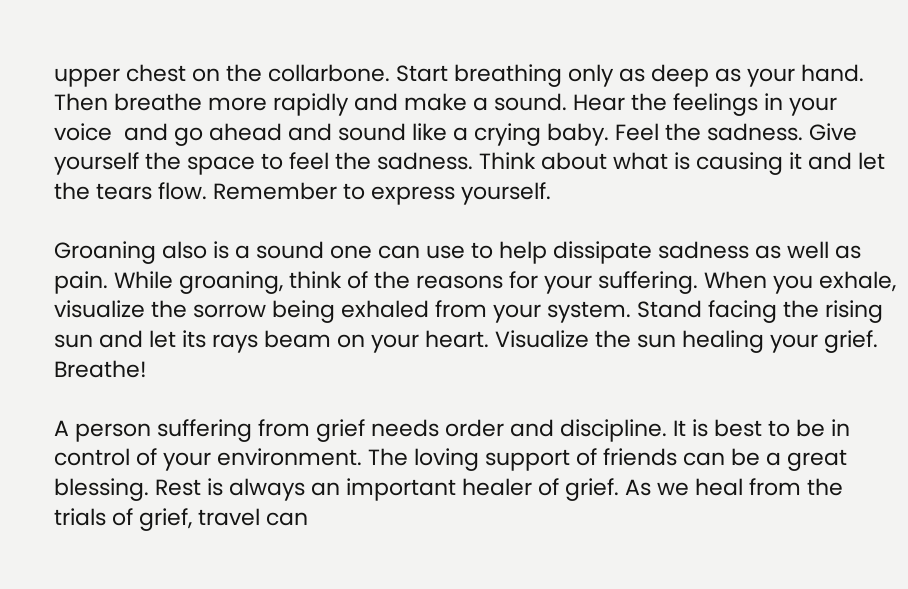upper chest on the collarbone. Start breathing only as deep as your hand. Then breathe more rapidly and make a sound. Hear the feelings in your voice  and go ahead and sound like a crying baby. Feel the sadness. Give yourself the space to feel the sadness. Think about what is causing it and let the tears flow. Remember to express yourself.

Groaning also is a sound one can use to help dissipate sadness as well as pain. While groaning, think of the reasons for your suffering. When you exhale, visualize the sorrow being exhaled from your system. Stand facing the rising sun and let its rays beam on your heart. Visualize the sun healing your grief. Breathe!

A person suffering from grief needs order and discipline. It is best to be in control of your environment. The loving support of friends can be a great blessing. Rest is always an important healer of grief. As we heal from the trials of grief, travel can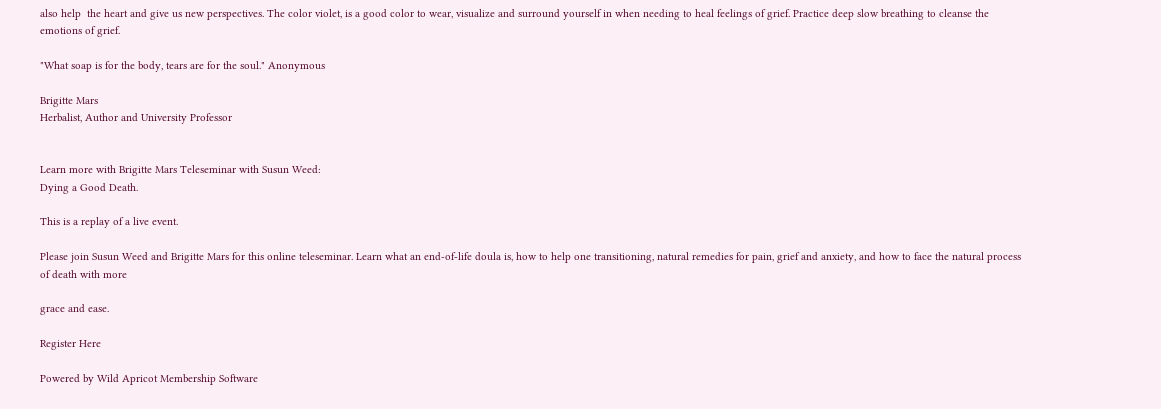also help  the heart and give us new perspectives. The color violet, is a good color to wear, visualize and surround yourself in when needing to heal feelings of grief. Practice deep slow breathing to cleanse the emotions of grief.

"What soap is for the body, tears are for the soul." Anonymous

Brigitte Mars
Herbalist, Author and University Professor


Learn more with Brigitte Mars Teleseminar with Susun Weed:
Dying a Good Death.

This is a replay of a live event.

Please join Susun Weed and Brigitte Mars for this online teleseminar. Learn what an end-of-life doula is, how to help one transitioning, natural remedies for pain, grief and anxiety, and how to face the natural process of death with more

grace and ease.

Register Here

Powered by Wild Apricot Membership Software